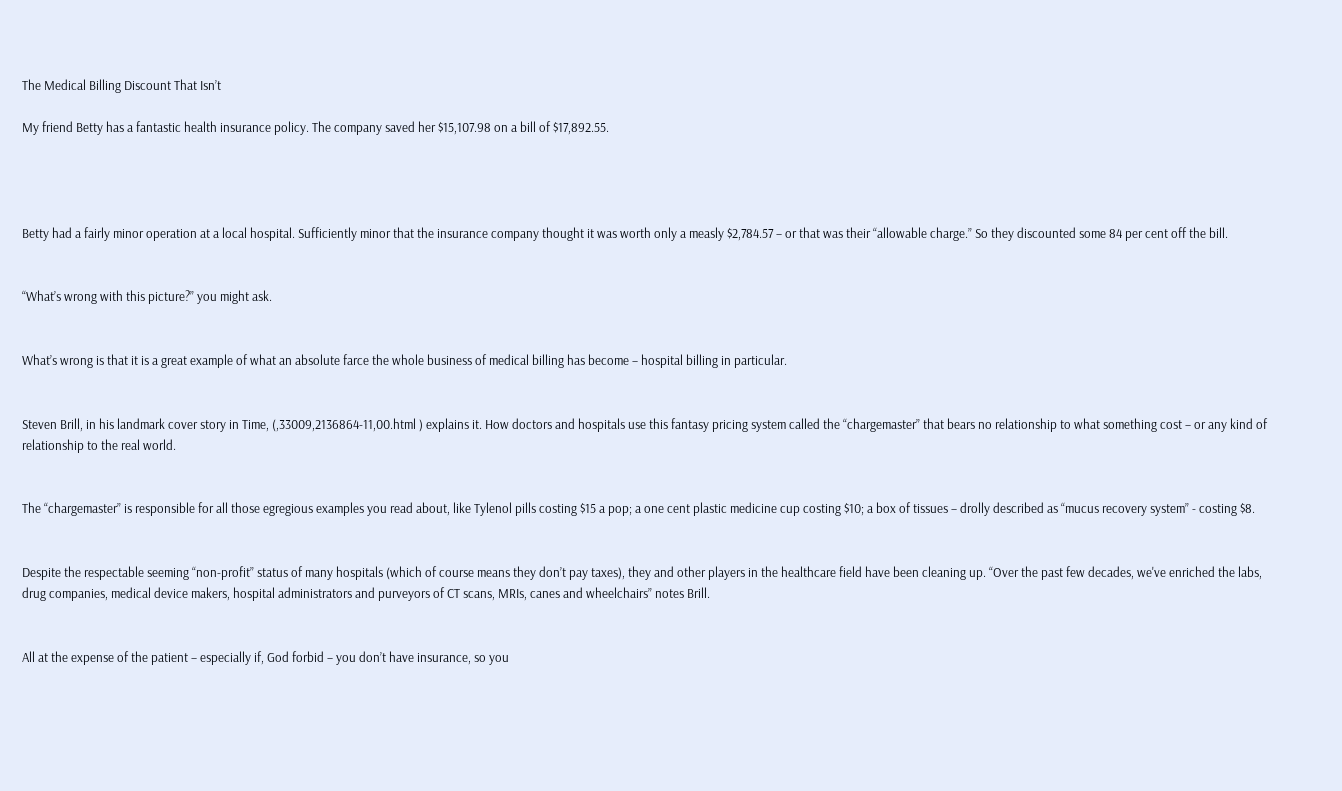The Medical Billing Discount That Isn’t

My friend Betty has a fantastic health insurance policy. The company saved her $15,107.98 on a bill of $17,892.55.




Betty had a fairly minor operation at a local hospital. Sufficiently minor that the insurance company thought it was worth only a measly $2,784.57 – or that was their “allowable charge.” So they discounted some 84 per cent off the bill.


“What’s wrong with this picture?” you might ask.


What’s wrong is that it is a great example of what an absolute farce the whole business of medical billing has become – hospital billing in particular.


Steven Brill, in his landmark cover story in Time, (,33009,2136864-11,00.html ) explains it. How doctors and hospitals use this fantasy pricing system called the “chargemaster” that bears no relationship to what something cost – or any kind of relationship to the real world.


The “chargemaster” is responsible for all those egregious examples you read about, like Tylenol pills costing $15 a pop; a one cent plastic medicine cup costing $10; a box of tissues – drolly described as “mucus recovery system” - costing $8.


Despite the respectable seeming “non-profit” status of many hospitals (which of course means they don’t pay taxes), they and other players in the healthcare field have been cleaning up. “Over the past few decades, we've enriched the labs, drug companies, medical device makers, hospital administrators and purveyors of CT scans, MRIs, canes and wheelchairs” notes Brill.


All at the expense of the patient – especially if, God forbid – you don’t have insurance, so you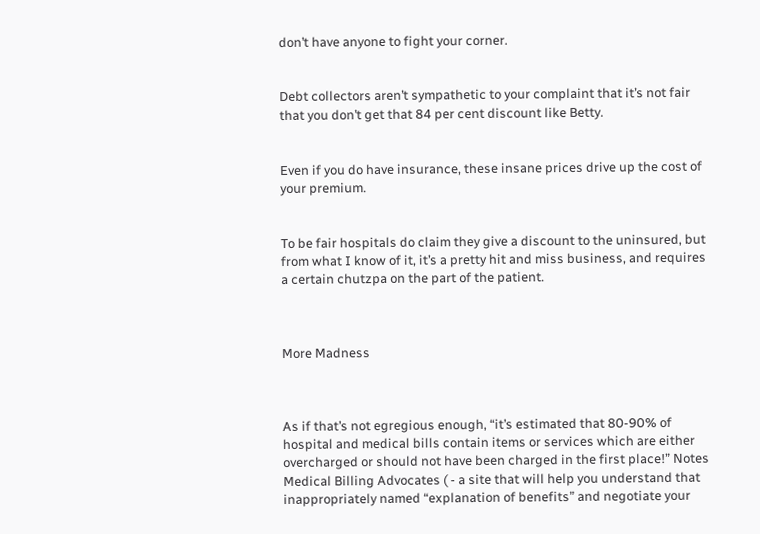don’t have anyone to fight your corner.


Debt collectors aren’t sympathetic to your complaint that it’s not fair that you don’t get that 84 per cent discount like Betty.


Even if you do have insurance, these insane prices drive up the cost of your premium.


To be fair hospitals do claim they give a discount to the uninsured, but from what I know of it, it’s a pretty hit and miss business, and requires a certain chutzpa on the part of the patient.



More Madness



As if that’s not egregious enough, “it’s estimated that 80-90% of hospital and medical bills contain items or services which are either overcharged or should not have been charged in the first place!” Notes Medical Billing Advocates ( - a site that will help you understand that inappropriately named “explanation of benefits” and negotiate your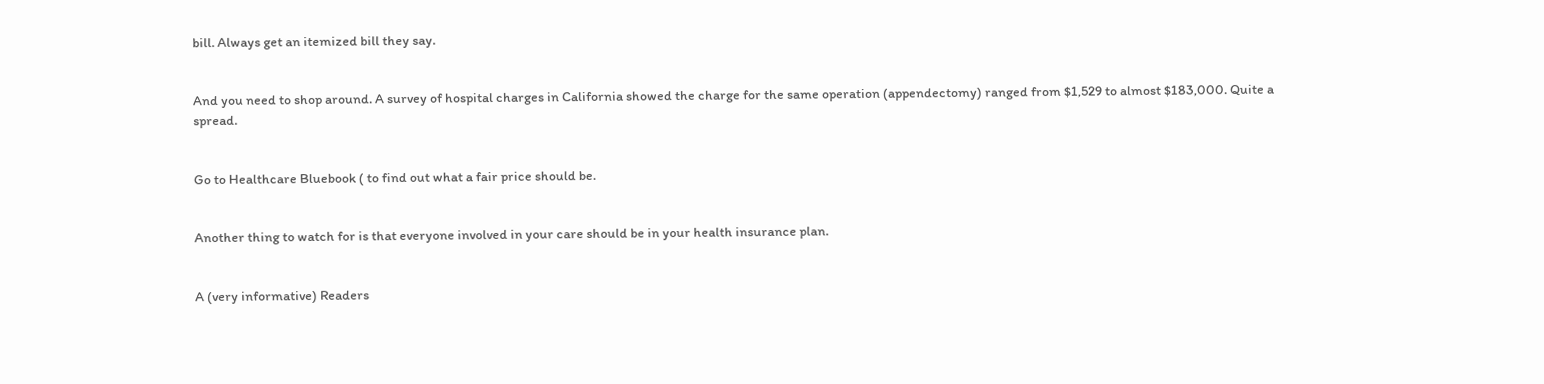bill. Always get an itemized bill they say.


And you need to shop around. A survey of hospital charges in California showed the charge for the same operation (appendectomy) ranged from $1,529 to almost $183,000. Quite a spread.


Go to Healthcare Bluebook ( to find out what a fair price should be.


Another thing to watch for is that everyone involved in your care should be in your health insurance plan.


A (very informative) Readers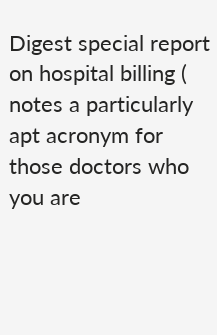Digest special report on hospital billing ( notes a particularly apt acronym for those doctors who you are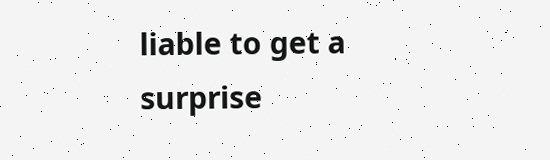liable to get a surprise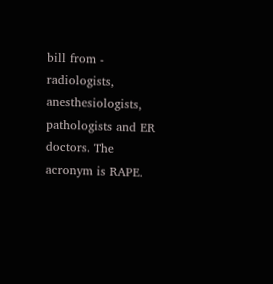bill from - radiologists, anesthesiologists, pathologists and ER doctors. The acronym is RAPE.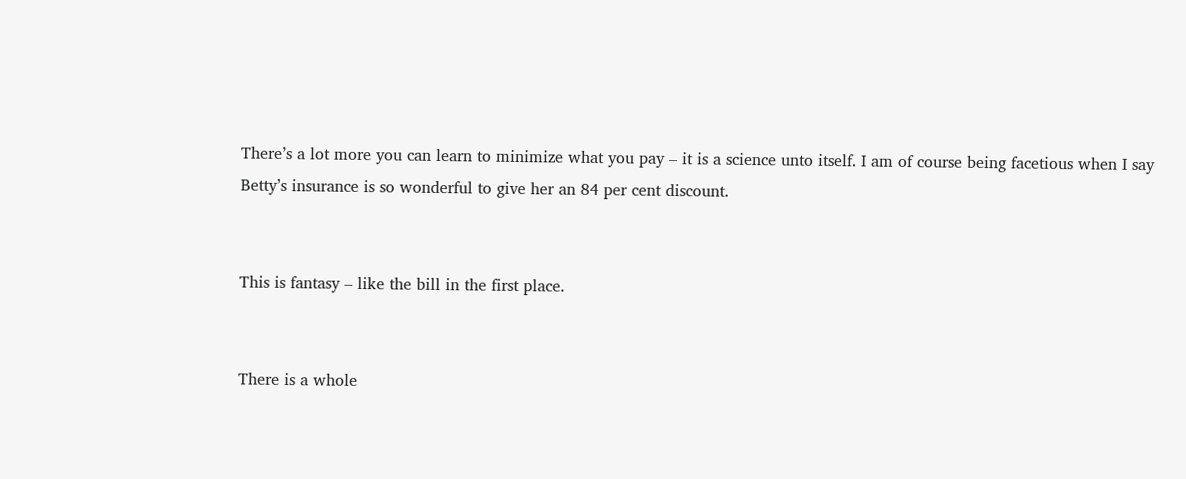There’s a lot more you can learn to minimize what you pay – it is a science unto itself. I am of course being facetious when I say Betty’s insurance is so wonderful to give her an 84 per cent discount.


This is fantasy – like the bill in the first place.


There is a whole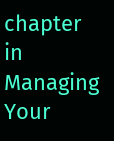chapter in Managing Your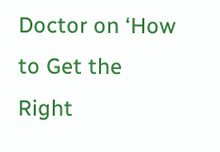Doctor on ‘How to Get the Right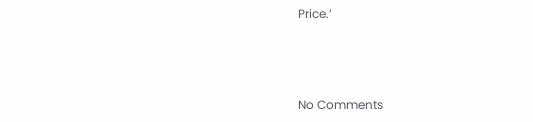Price.’



No Comments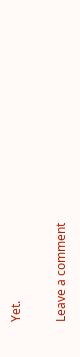Yet.

Leave a comment